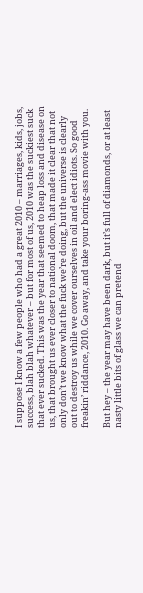I suppose I know a few people who had a great 2010 – marriages, kids, jobs, success, blah blah whatever – but for most of us, 2010 was the suckiest suck that ever sucked. This was the year that seemed to heap loss and disease on us, that brought us ever closer to national doom, that made it clear that not only don’t we know what the fuck we’re doing, but the universe is clearly out to destroy us while we cover ourselves in oil and elect idiots. So good freakin’ riddance, 2010. Go away, and take your boring-ass movie with you.

But hey – the year may have been dark, but it’s full of diamonds, or at least nasty little bits of glass we can pretend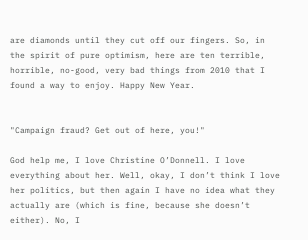are diamonds until they cut off our fingers. So, in the spirit of pure optimism, here are ten terrible, horrible, no-good, very bad things from 2010 that I found a way to enjoy. Happy New Year.


"Campaign fraud? Get out of here, you!"

God help me, I love Christine O’Donnell. I love everything about her. Well, okay, I don’t think I love her politics, but then again I have no idea what they actually are (which is fine, because she doesn’t either). No, I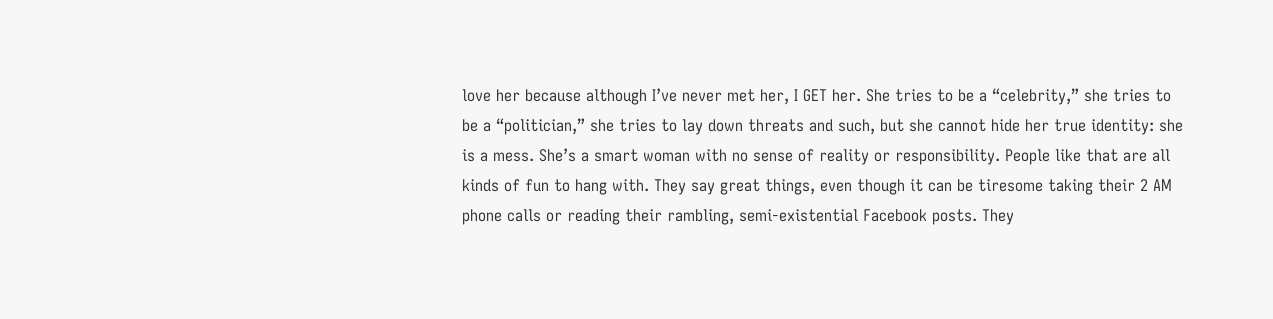love her because although I’ve never met her, I GET her. She tries to be a “celebrity,” she tries to be a “politician,” she tries to lay down threats and such, but she cannot hide her true identity: she is a mess. She’s a smart woman with no sense of reality or responsibility. People like that are all kinds of fun to hang with. They say great things, even though it can be tiresome taking their 2 AM phone calls or reading their rambling, semi-existential Facebook posts. They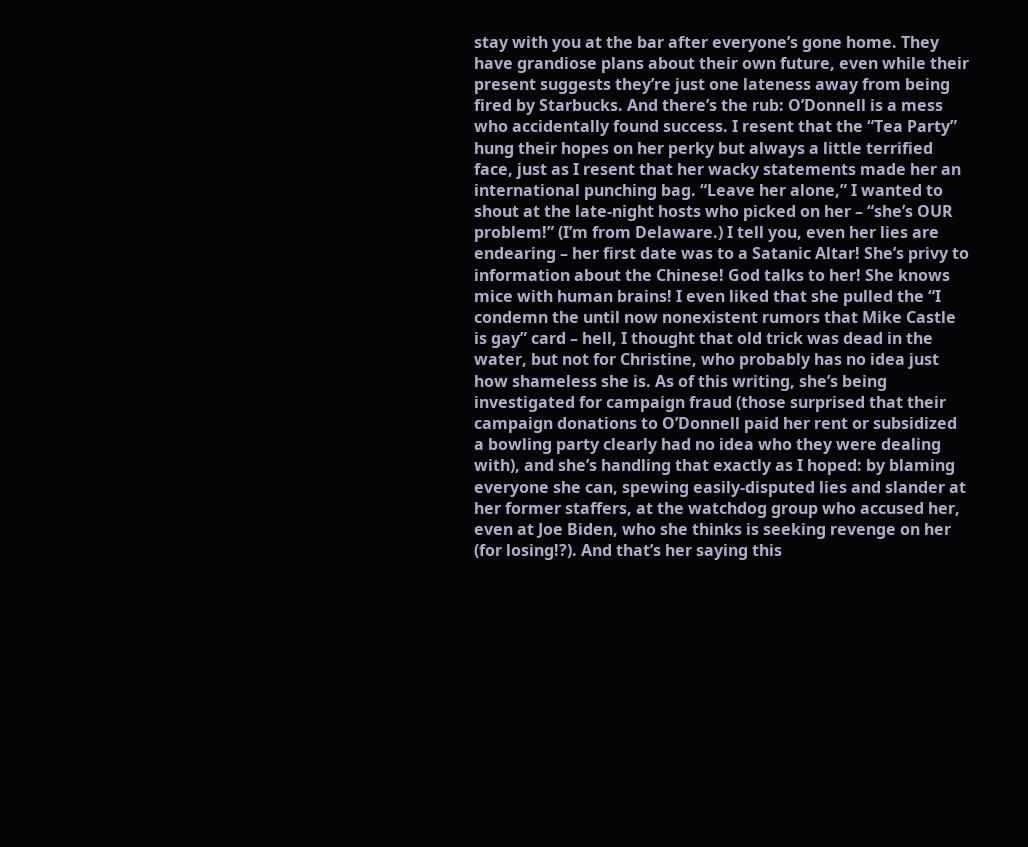stay with you at the bar after everyone’s gone home. They have grandiose plans about their own future, even while their present suggests they’re just one lateness away from being fired by Starbucks. And there’s the rub: O’Donnell is a mess who accidentally found success. I resent that the “Tea Party” hung their hopes on her perky but always a little terrified face, just as I resent that her wacky statements made her an international punching bag. “Leave her alone,” I wanted to shout at the late-night hosts who picked on her – “she’s OUR problem!” (I’m from Delaware.) I tell you, even her lies are endearing – her first date was to a Satanic Altar! She’s privy to information about the Chinese! God talks to her! She knows mice with human brains! I even liked that she pulled the “I condemn the until now nonexistent rumors that Mike Castle is gay” card – hell, I thought that old trick was dead in the water, but not for Christine, who probably has no idea just how shameless she is. As of this writing, she’s being investigated for campaign fraud (those surprised that their campaign donations to O’Donnell paid her rent or subsidized a bowling party clearly had no idea who they were dealing with), and she’s handling that exactly as I hoped: by blaming everyone she can, spewing easily-disputed lies and slander at her former staffers, at the watchdog group who accused her, even at Joe Biden, who she thinks is seeking revenge on her (for losing!?). And that’s her saying this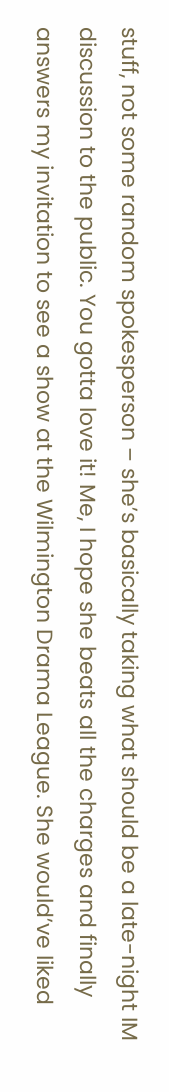stuff, not some random spokesperson – she’s basically taking what should be a late-night IM discussion to the public. You gotta love it! Me, I hope she beats all the charges and finally answers my invitation to see a show at the Wilmington Drama League. She would’ve liked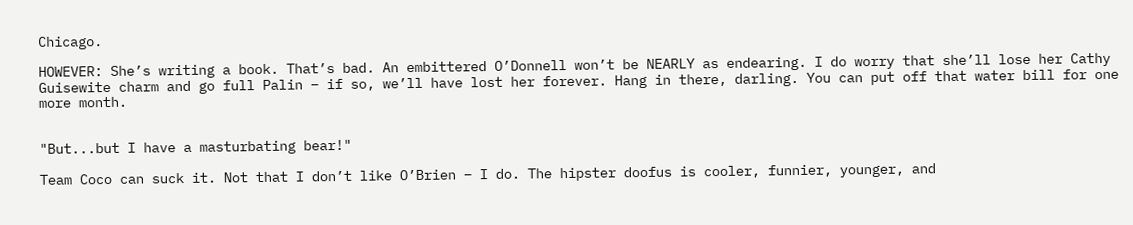Chicago.

HOWEVER: She’s writing a book. That’s bad. An embittered O’Donnell won’t be NEARLY as endearing. I do worry that she’ll lose her Cathy Guisewite charm and go full Palin – if so, we’ll have lost her forever. Hang in there, darling. You can put off that water bill for one more month.


"But...but I have a masturbating bear!"

Team Coco can suck it. Not that I don’t like O’Brien – I do. The hipster doofus is cooler, funnier, younger, and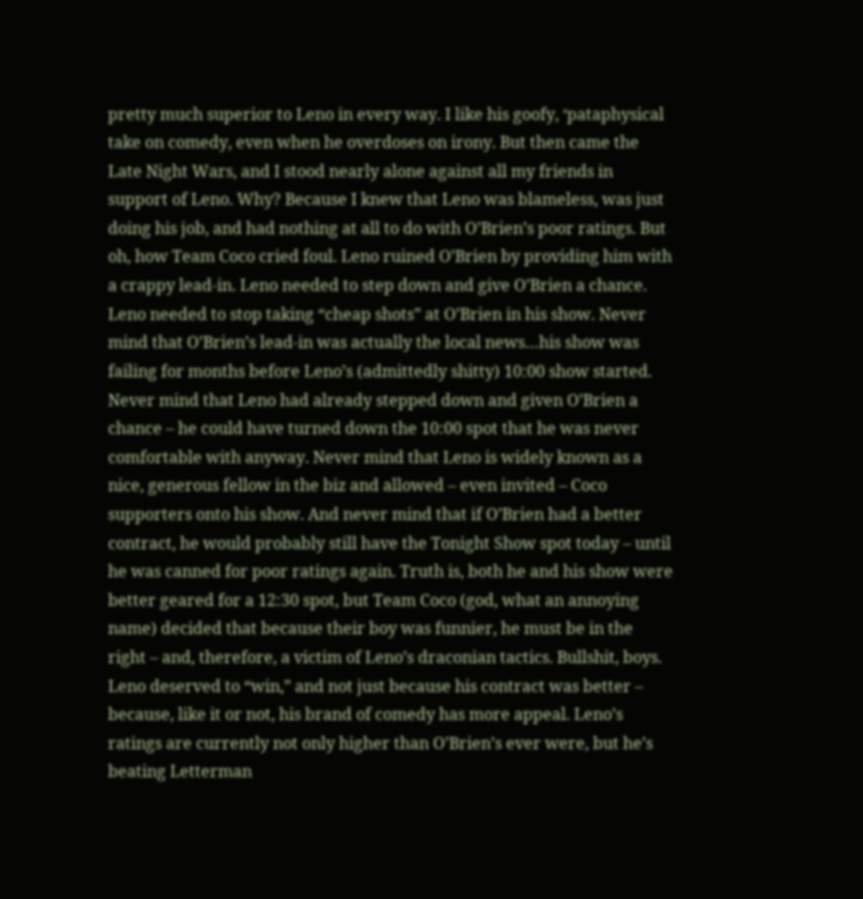pretty much superior to Leno in every way. I like his goofy, ‘pataphysical take on comedy, even when he overdoses on irony. But then came the Late Night Wars, and I stood nearly alone against all my friends in support of Leno. Why? Because I knew that Leno was blameless, was just doing his job, and had nothing at all to do with O’Brien’s poor ratings. But oh, how Team Coco cried foul. Leno ruined O’Brien by providing him with a crappy lead-in. Leno needed to step down and give O’Brien a chance. Leno needed to stop taking “cheap shots” at O’Brien in his show. Never mind that O’Brien’s lead-in was actually the local news…his show was failing for months before Leno’s (admittedly shitty) 10:00 show started. Never mind that Leno had already stepped down and given O’Brien a chance – he could have turned down the 10:00 spot that he was never comfortable with anyway. Never mind that Leno is widely known as a nice, generous fellow in the biz and allowed – even invited – Coco supporters onto his show. And never mind that if O’Brien had a better contract, he would probably still have the Tonight Show spot today – until he was canned for poor ratings again. Truth is, both he and his show were better geared for a 12:30 spot, but Team Coco (god, what an annoying name) decided that because their boy was funnier, he must be in the right – and, therefore, a victim of Leno’s draconian tactics. Bullshit, boys. Leno deserved to “win,” and not just because his contract was better – because, like it or not, his brand of comedy has more appeal. Leno’s ratings are currently not only higher than O’Brien’s ever were, but he’s beating Letterman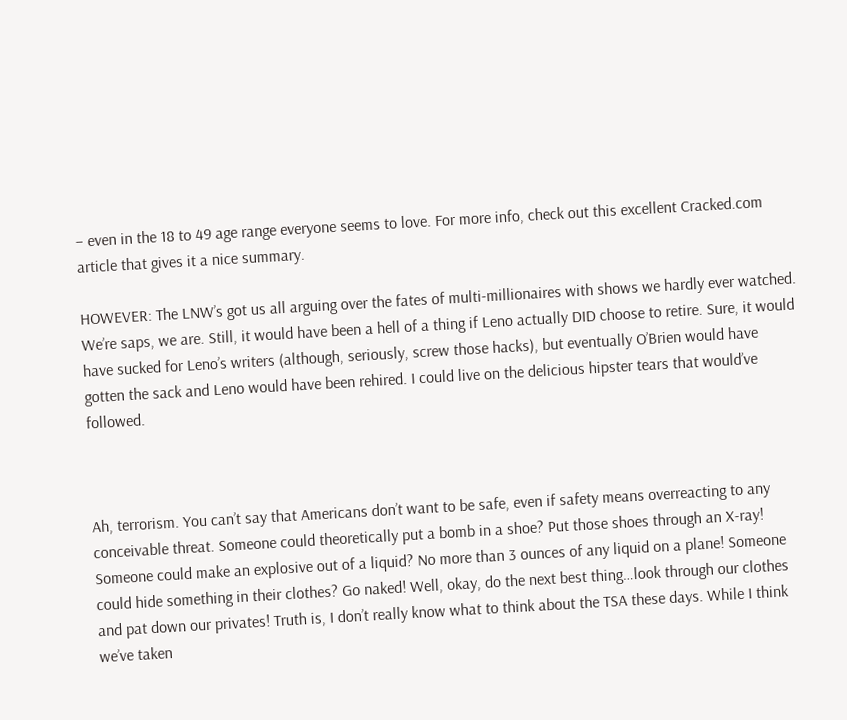– even in the 18 to 49 age range everyone seems to love. For more info, check out this excellent Cracked.com article that gives it a nice summary.

HOWEVER: The LNW’s got us all arguing over the fates of multi-millionaires with shows we hardly ever watched. We’re saps, we are. Still, it would have been a hell of a thing if Leno actually DID choose to retire. Sure, it would have sucked for Leno’s writers (although, seriously, screw those hacks), but eventually O’Brien would have gotten the sack and Leno would have been rehired. I could live on the delicious hipster tears that would’ve followed.



Ah, terrorism. You can’t say that Americans don’t want to be safe, even if safety means overreacting to any conceivable threat. Someone could theoretically put a bomb in a shoe? Put those shoes through an X-ray! Someone could make an explosive out of a liquid? No more than 3 ounces of any liquid on a plane! Someone could hide something in their clothes? Go naked! Well, okay, do the next best thing…look through our clothes and pat down our privates! Truth is, I don’t really know what to think about the TSA these days. While I think we’ve taken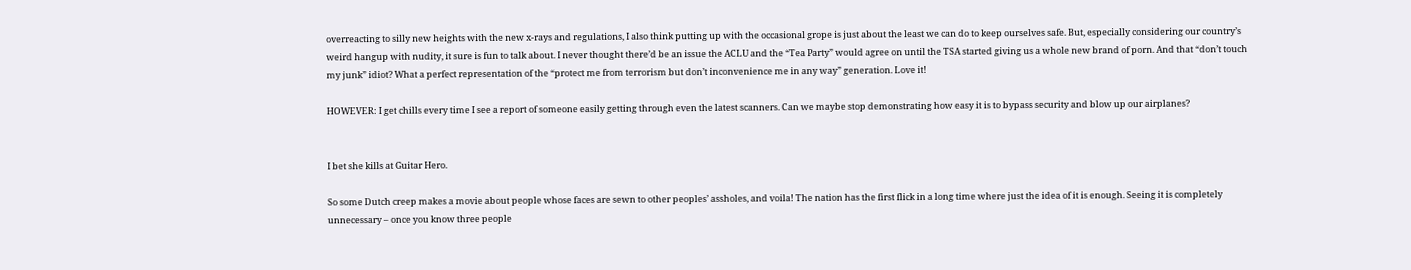overreacting to silly new heights with the new x-rays and regulations, I also think putting up with the occasional grope is just about the least we can do to keep ourselves safe. But, especially considering our country’s weird hangup with nudity, it sure is fun to talk about. I never thought there’d be an issue the ACLU and the “Tea Party” would agree on until the TSA started giving us a whole new brand of porn. And that “don’t touch my junk” idiot? What a perfect representation of the “protect me from terrorism but don’t inconvenience me in any way” generation. Love it!

HOWEVER: I get chills every time I see a report of someone easily getting through even the latest scanners. Can we maybe stop demonstrating how easy it is to bypass security and blow up our airplanes?


I bet she kills at Guitar Hero.

So some Dutch creep makes a movie about people whose faces are sewn to other peoples’ assholes, and voila! The nation has the first flick in a long time where just the idea of it is enough. Seeing it is completely unnecessary – once you know three people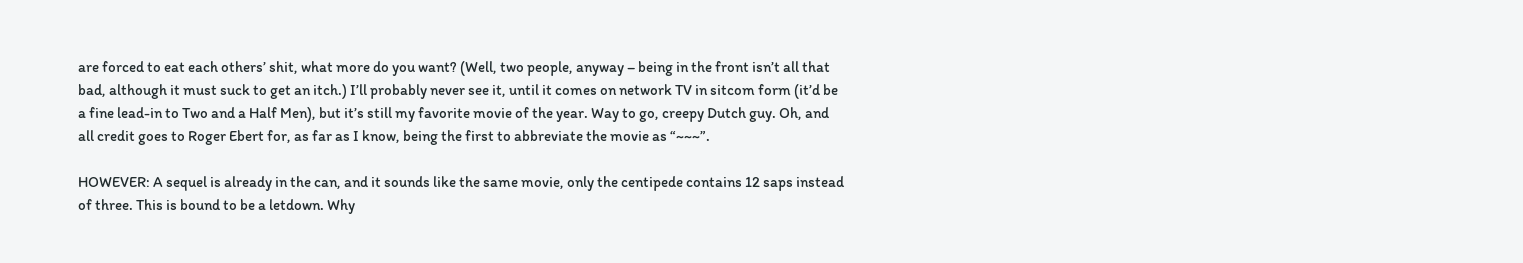are forced to eat each others’ shit, what more do you want? (Well, two people, anyway – being in the front isn’t all that bad, although it must suck to get an itch.) I’ll probably never see it, until it comes on network TV in sitcom form (it’d be a fine lead-in to Two and a Half Men), but it’s still my favorite movie of the year. Way to go, creepy Dutch guy. Oh, and all credit goes to Roger Ebert for, as far as I know, being the first to abbreviate the movie as “~~~”.

HOWEVER: A sequel is already in the can, and it sounds like the same movie, only the centipede contains 12 saps instead of three. This is bound to be a letdown. Why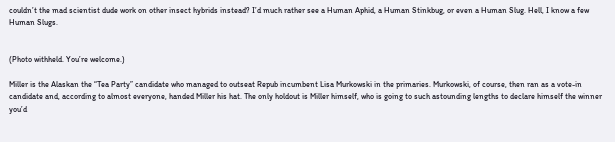couldn’t the mad scientist dude work on other insect hybrids instead? I’d much rather see a Human Aphid, a Human Stinkbug, or even a Human Slug. Hell, I know a few Human Slugs.


(Photo withheld. You’re welcome.)

Miller is the Alaskan the “Tea Party” candidate who managed to outseat Repub incumbent Lisa Murkowski in the primaries. Murkowski, of course, then ran as a vote-in candidate and, according to almost everyone, handed Miller his hat. The only holdout is Miller himself, who is going to such astounding lengths to declare himself the winner you’d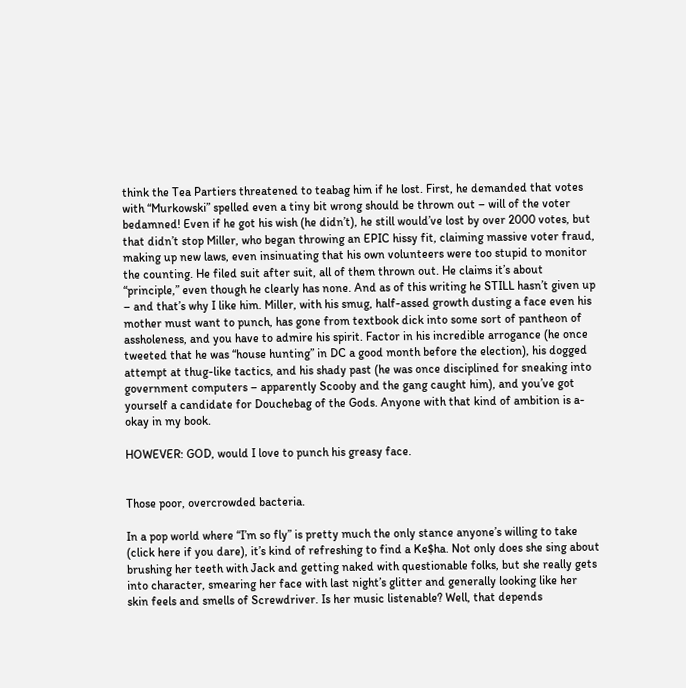think the Tea Partiers threatened to teabag him if he lost. First, he demanded that votes with “Murkowski” spelled even a tiny bit wrong should be thrown out – will of the voter bedamned! Even if he got his wish (he didn’t), he still would’ve lost by over 2000 votes, but that didn’t stop Miller, who began throwing an EPIC hissy fit, claiming massive voter fraud, making up new laws, even insinuating that his own volunteers were too stupid to monitor the counting. He filed suit after suit, all of them thrown out. He claims it’s about “principle,” even though he clearly has none. And as of this writing he STILL hasn’t given up – and that’s why I like him. Miller, with his smug, half-assed growth dusting a face even his mother must want to punch, has gone from textbook dick into some sort of pantheon of assholeness, and you have to admire his spirit. Factor in his incredible arrogance (he once tweeted that he was “house hunting” in DC a good month before the election), his dogged attempt at thug-like tactics, and his shady past (he was once disciplined for sneaking into government computers – apparently Scooby and the gang caught him), and you’ve got yourself a candidate for Douchebag of the Gods. Anyone with that kind of ambition is a-okay in my book.

HOWEVER: GOD, would I love to punch his greasy face.


Those poor, overcrowded bacteria.

In a pop world where “I’m so fly” is pretty much the only stance anyone’s willing to take (click here if you dare), it’s kind of refreshing to find a Ke$ha. Not only does she sing about brushing her teeth with Jack and getting naked with questionable folks, but she really gets into character, smearing her face with last night’s glitter and generally looking like her skin feels and smells of Screwdriver. Is her music listenable? Well, that depends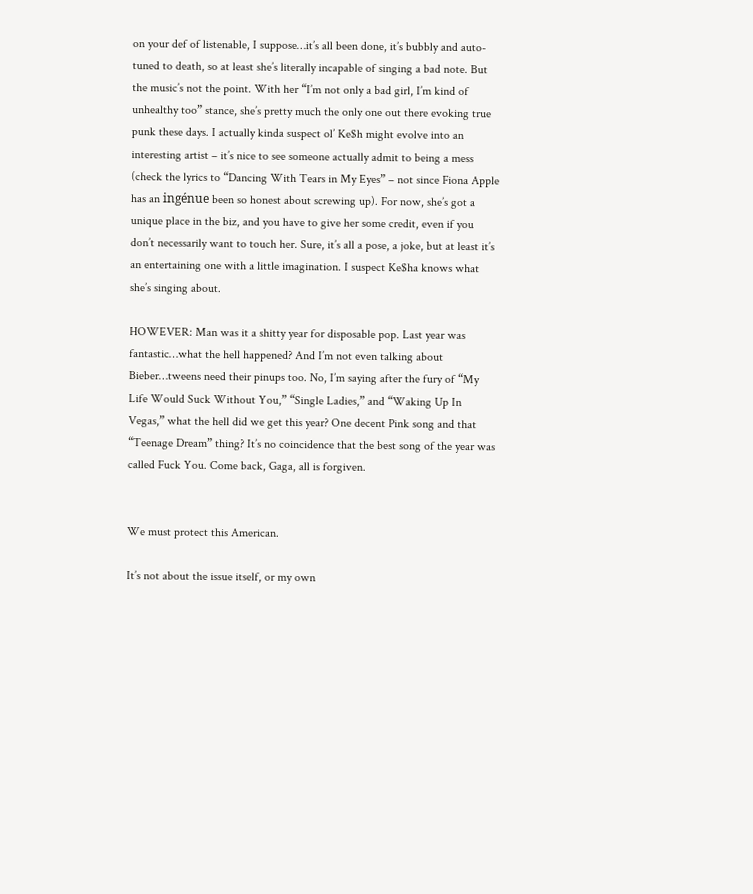on your def of listenable, I suppose…it’s all been done, it’s bubbly and auto-tuned to death, so at least she’s literally incapable of singing a bad note. But the music’s not the point. With her “I’m not only a bad girl, I’m kind of unhealthy too” stance, she’s pretty much the only one out there evoking true punk these days. I actually kinda suspect ol’ Ke$h might evolve into an interesting artist – it’s nice to see someone actually admit to being a mess (check the lyrics to “Dancing With Tears in My Eyes” – not since Fiona Apple has an ingénue been so honest about screwing up). For now, she’s got a unique place in the biz, and you have to give her some credit, even if you don’t necessarily want to touch her. Sure, it’s all a pose, a joke, but at least it’s an entertaining one with a little imagination. I suspect Ke$ha knows what she’s singing about.

HOWEVER: Man was it a shitty year for disposable pop. Last year was fantastic…what the hell happened? And I’m not even talking about Bieber…tweens need their pinups too. No, I’m saying after the fury of “My Life Would Suck Without You,” “Single Ladies,” and “Waking Up In Vegas,” what the hell did we get this year? One decent Pink song and that “Teenage Dream” thing? It’s no coincidence that the best song of the year was called Fuck You. Come back, Gaga, all is forgiven.


We must protect this American.

It’s not about the issue itself, or my own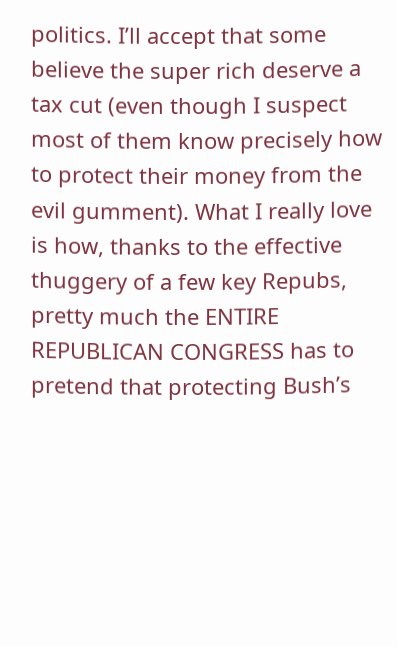politics. I’ll accept that some believe the super rich deserve a tax cut (even though I suspect most of them know precisely how to protect their money from the evil gumment). What I really love is how, thanks to the effective thuggery of a few key Repubs, pretty much the ENTIRE REPUBLICAN CONGRESS has to pretend that protecting Bush’s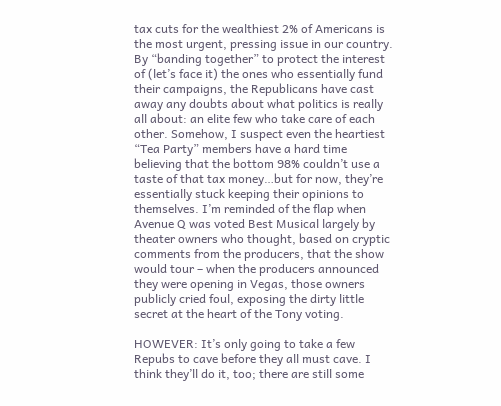tax cuts for the wealthiest 2% of Americans is the most urgent, pressing issue in our country. By “banding together” to protect the interest of (let’s face it) the ones who essentially fund their campaigns, the Republicans have cast away any doubts about what politics is really all about: an elite few who take care of each other. Somehow, I suspect even the heartiest “Tea Party” members have a hard time believing that the bottom 98% couldn’t use a taste of that tax money…but for now, they’re essentially stuck keeping their opinions to themselves. I’m reminded of the flap when Avenue Q was voted Best Musical largely by theater owners who thought, based on cryptic comments from the producers, that the show would tour – when the producers announced they were opening in Vegas, those owners publicly cried foul, exposing the dirty little secret at the heart of the Tony voting.

HOWEVER: It’s only going to take a few Repubs to cave before they all must cave. I think they’ll do it, too; there are still some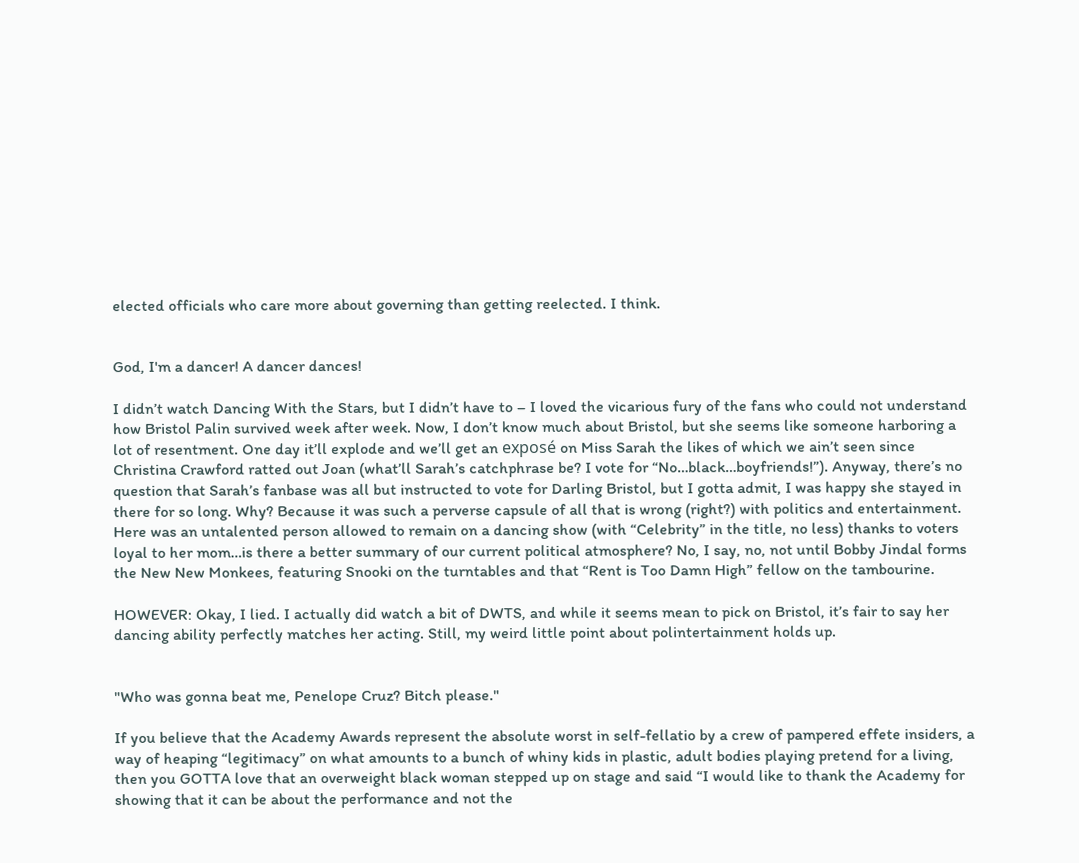elected officials who care more about governing than getting reelected. I think.


God, I'm a dancer! A dancer dances!

I didn’t watch Dancing With the Stars, but I didn’t have to – I loved the vicarious fury of the fans who could not understand how Bristol Palin survived week after week. Now, I don’t know much about Bristol, but she seems like someone harboring a lot of resentment. One day it’ll explode and we’ll get an exposé on Miss Sarah the likes of which we ain’t seen since Christina Crawford ratted out Joan (what’ll Sarah’s catchphrase be? I vote for “No…black…boyfriends!”). Anyway, there’s no question that Sarah’s fanbase was all but instructed to vote for Darling Bristol, but I gotta admit, I was happy she stayed in there for so long. Why? Because it was such a perverse capsule of all that is wrong (right?) with politics and entertainment. Here was an untalented person allowed to remain on a dancing show (with “Celebrity” in the title, no less) thanks to voters loyal to her mom…is there a better summary of our current political atmosphere? No, I say, no, not until Bobby Jindal forms the New New Monkees, featuring Snooki on the turntables and that “Rent is Too Damn High” fellow on the tambourine.

HOWEVER: Okay, I lied. I actually did watch a bit of DWTS, and while it seems mean to pick on Bristol, it’s fair to say her dancing ability perfectly matches her acting. Still, my weird little point about polintertainment holds up.


"Who was gonna beat me, Penelope Cruz? Bitch please."

If you believe that the Academy Awards represent the absolute worst in self-fellatio by a crew of pampered effete insiders, a way of heaping “legitimacy” on what amounts to a bunch of whiny kids in plastic, adult bodies playing pretend for a living, then you GOTTA love that an overweight black woman stepped up on stage and said “I would like to thank the Academy for showing that it can be about the performance and not the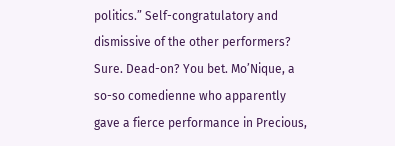politics.” Self-congratulatory and dismissive of the other performers? Sure. Dead-on? You bet. Mo’Nique, a so-so comedienne who apparently gave a fierce performance in Precious,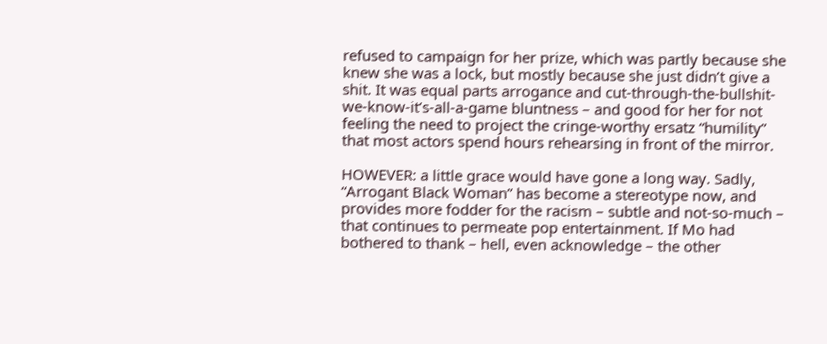refused to campaign for her prize, which was partly because she knew she was a lock, but mostly because she just didn’t give a shit. It was equal parts arrogance and cut-through-the-bullshit-we-know-it’s-all-a-game bluntness – and good for her for not feeling the need to project the cringe-worthy ersatz “humility” that most actors spend hours rehearsing in front of the mirror.

HOWEVER: a little grace would have gone a long way. Sadly, “Arrogant Black Woman” has become a stereotype now, and provides more fodder for the racism – subtle and not-so-much – that continues to permeate pop entertainment. If Mo had bothered to thank – hell, even acknowledge – the other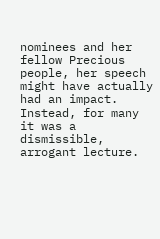nominees and her fellow Precious people, her speech might have actually had an impact. Instead, for many it was a dismissible, arrogant lecture.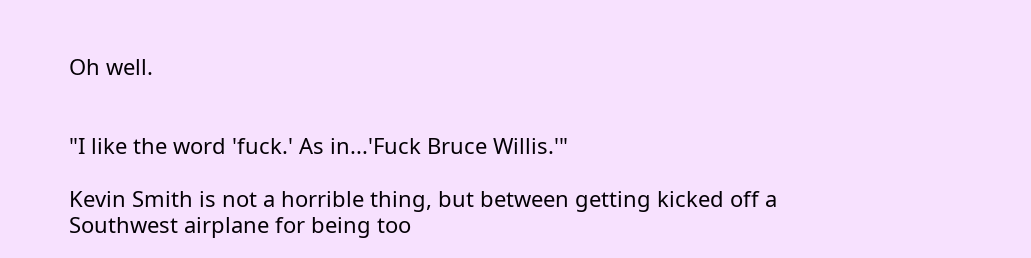Oh well.


"I like the word 'fuck.' As in...'Fuck Bruce Willis.'"

Kevin Smith is not a horrible thing, but between getting kicked off a Southwest airplane for being too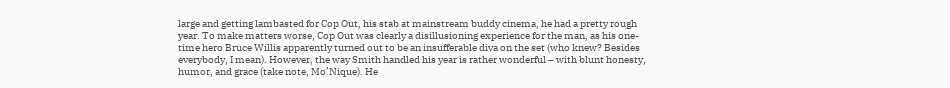large and getting lambasted for Cop Out, his stab at mainstream buddy cinema, he had a pretty rough year. To make matters worse, Cop Out was clearly a disillusioning experience for the man, as his one-time hero Bruce Willis apparently turned out to be an insufferable diva on the set (who knew? Besides everybody, I mean). However, the way Smith handled his year is rather wonderful – with blunt honesty, humor, and grace (take note, Mo’Nique). He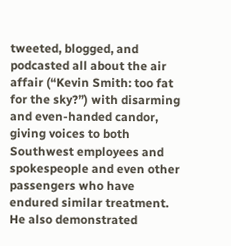tweeted, blogged, and podcasted all about the air affair (“Kevin Smith: too fat for the sky?”) with disarming and even-handed candor, giving voices to both Southwest employees and spokespeople and even other passengers who have endured similar treatment. He also demonstrated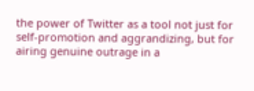the power of Twitter as a tool not just for self-promotion and aggrandizing, but for airing genuine outrage in a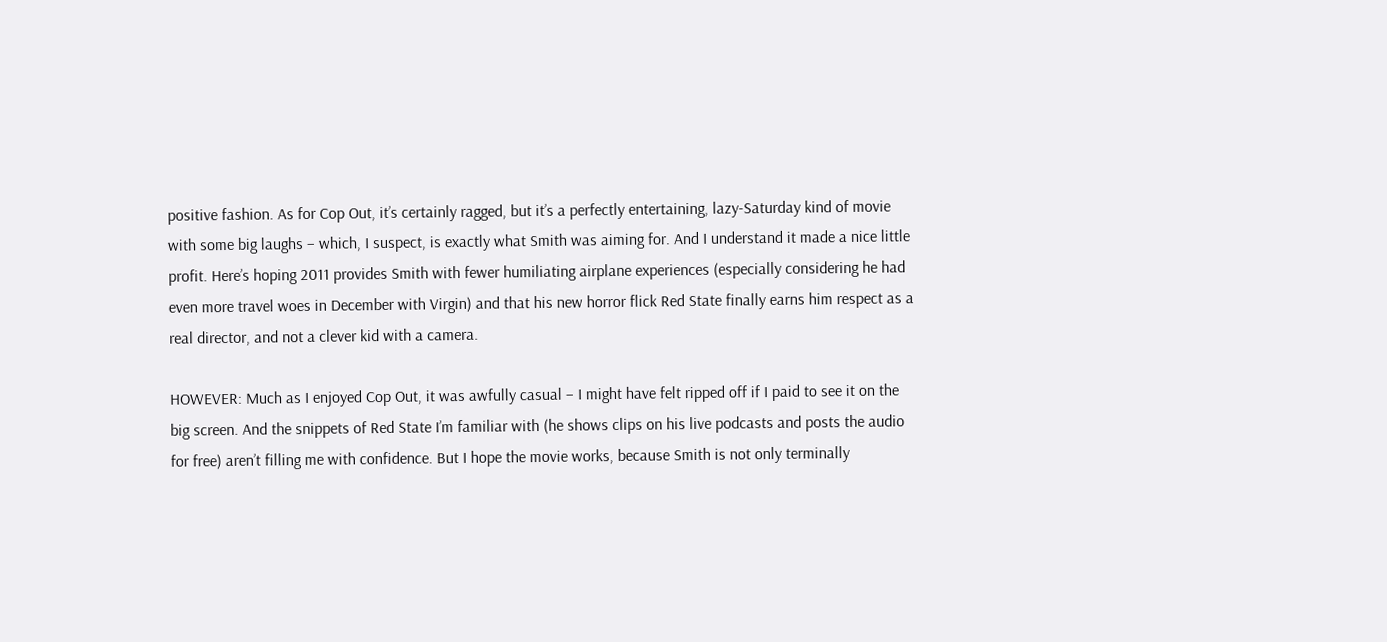positive fashion. As for Cop Out, it’s certainly ragged, but it’s a perfectly entertaining, lazy-Saturday kind of movie with some big laughs – which, I suspect, is exactly what Smith was aiming for. And I understand it made a nice little profit. Here’s hoping 2011 provides Smith with fewer humiliating airplane experiences (especially considering he had even more travel woes in December with Virgin) and that his new horror flick Red State finally earns him respect as a real director, and not a clever kid with a camera.

HOWEVER: Much as I enjoyed Cop Out, it was awfully casual – I might have felt ripped off if I paid to see it on the big screen. And the snippets of Red State I’m familiar with (he shows clips on his live podcasts and posts the audio for free) aren’t filling me with confidence. But I hope the movie works, because Smith is not only terminally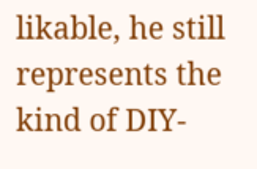likable, he still represents the kind of DIY-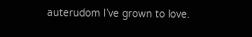auterudom I’ve grown to love.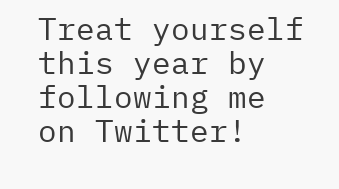Treat yourself this year by following me on Twitter!